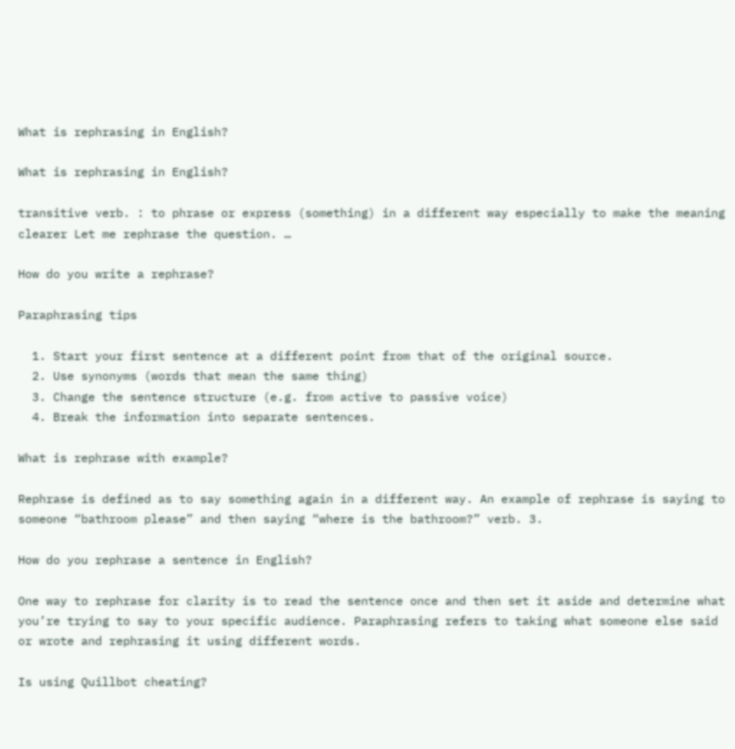What is rephrasing in English?

What is rephrasing in English?

transitive verb. : to phrase or express (something) in a different way especially to make the meaning clearer Let me rephrase the question. …

How do you write a rephrase?

Paraphrasing tips

  1. Start your first sentence at a different point from that of the original source.
  2. Use synonyms (words that mean the same thing)
  3. Change the sentence structure (e.g. from active to passive voice)
  4. Break the information into separate sentences.

What is rephrase with example?

Rephrase is defined as to say something again in a different way. An example of rephrase is saying to someone “bathroom please” and then saying “where is the bathroom?” verb. 3.

How do you rephrase a sentence in English?

One way to rephrase for clarity is to read the sentence once and then set it aside and determine what you’re trying to say to your specific audience. Paraphrasing refers to taking what someone else said or wrote and rephrasing it using different words.

Is using Quillbot cheating?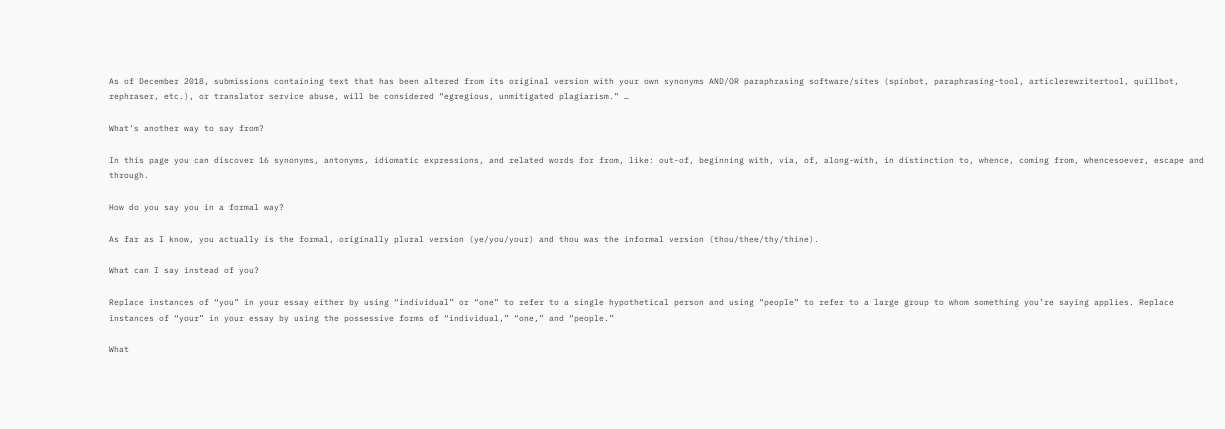As of December 2018, submissions containing text that has been altered from its original version with your own synonyms AND/OR paraphrasing software/sites (spinbot, paraphrasing-tool, articlerewritertool, quillbot, rephraser, etc.), or translator service abuse, will be considered “egregious, unmitigated plagiarism.” …

What’s another way to say from?

In this page you can discover 16 synonyms, antonyms, idiomatic expressions, and related words for from, like: out-of, beginning with, via, of, along-with, in distinction to, whence, coming from, whencesoever, escape and through.

How do you say you in a formal way?

As far as I know, you actually is the formal, originally plural version (ye/you/your) and thou was the informal version (thou/thee/thy/thine).

What can I say instead of you?

Replace instances of “you” in your essay either by using “individual” or “one” to refer to a single hypothetical person and using “people” to refer to a large group to whom something you’re saying applies. Replace instances of “your” in your essay by using the possessive forms of “individual,” “one,” and “people.”

What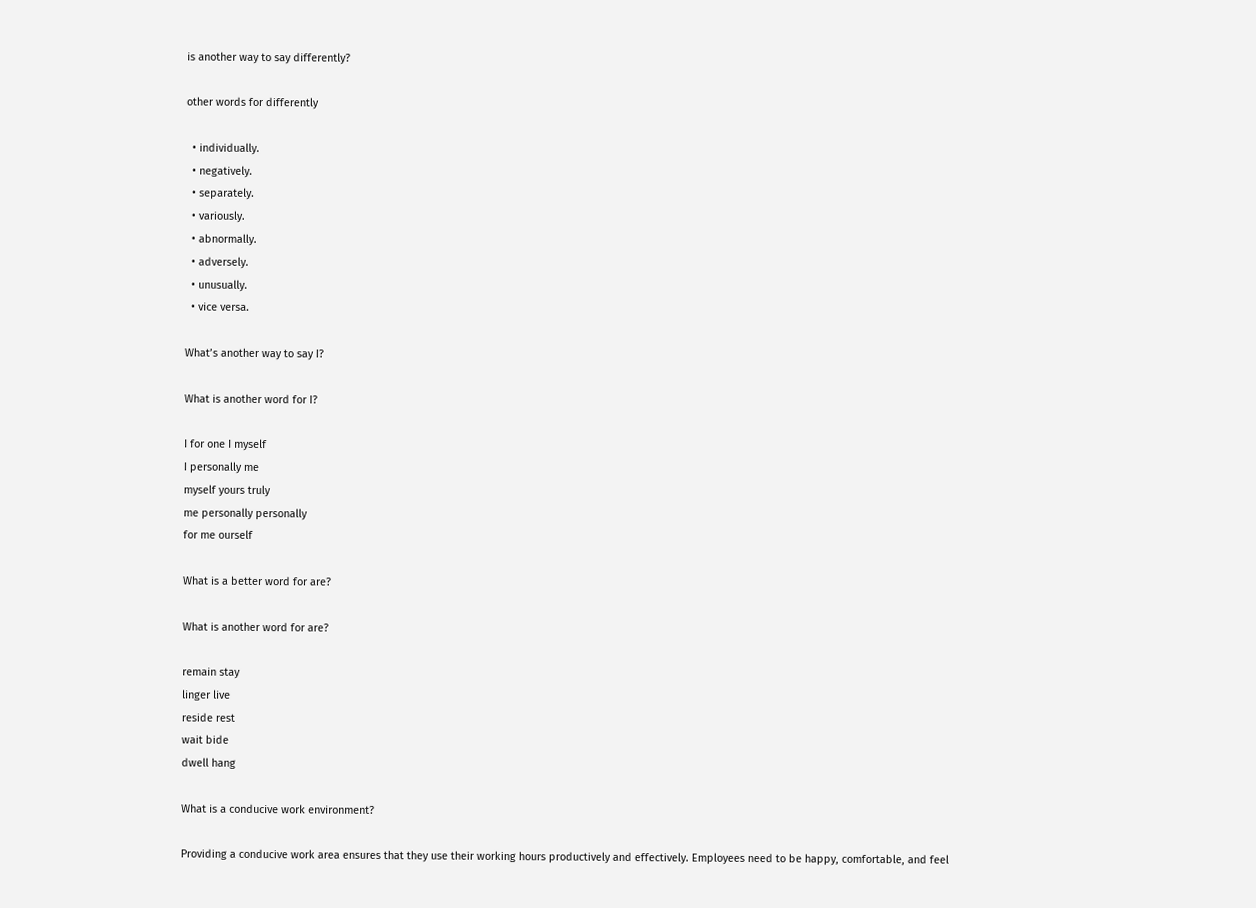is another way to say differently?

other words for differently

  • individually.
  • negatively.
  • separately.
  • variously.
  • abnormally.
  • adversely.
  • unusually.
  • vice versa.

What’s another way to say I?

What is another word for I?

I for one I myself
I personally me
myself yours truly
me personally personally
for me ourself

What is a better word for are?

What is another word for are?

remain stay
linger live
reside rest
wait bide
dwell hang

What is a conducive work environment?

Providing a conducive work area ensures that they use their working hours productively and effectively. Employees need to be happy, comfortable, and feel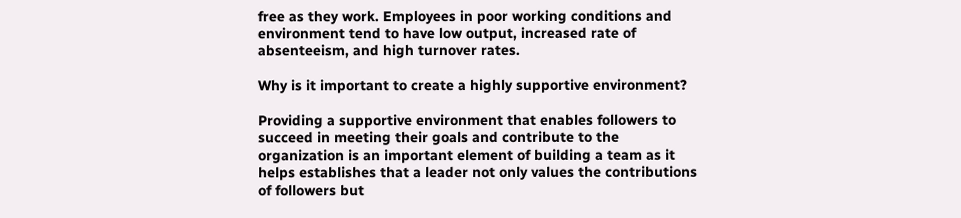free as they work. Employees in poor working conditions and environment tend to have low output, increased rate of absenteeism, and high turnover rates.

Why is it important to create a highly supportive environment?

Providing a supportive environment that enables followers to succeed in meeting their goals and contribute to the organization is an important element of building a team as it helps establishes that a leader not only values the contributions of followers but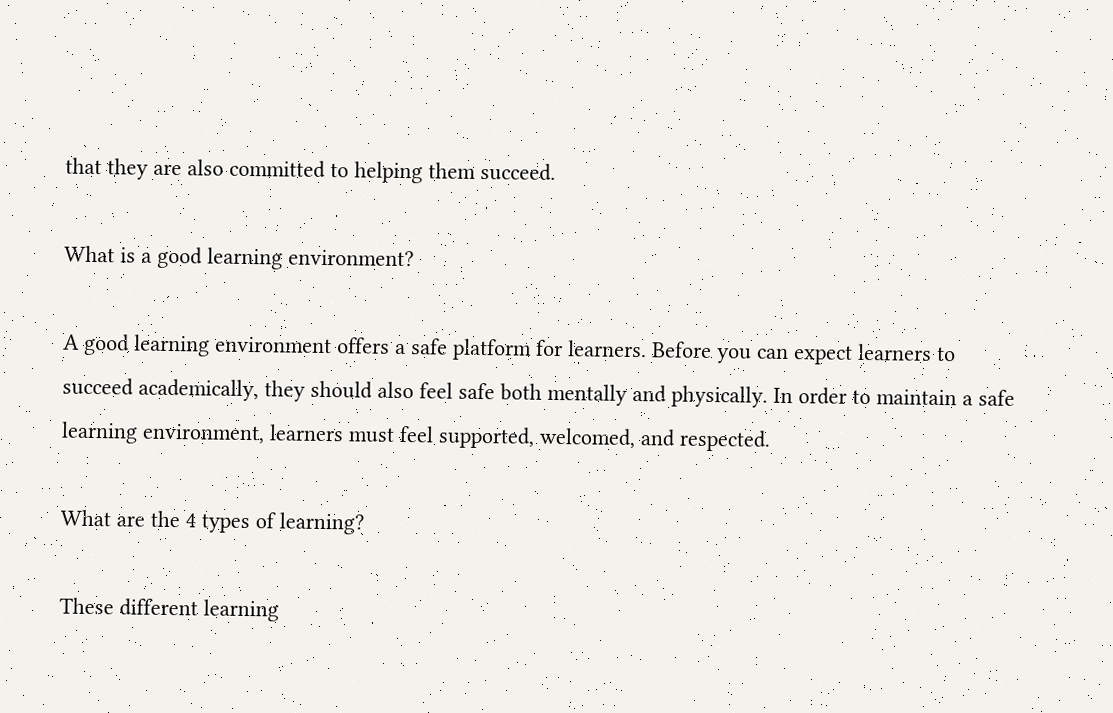that they are also committed to helping them succeed.

What is a good learning environment?

A good learning environment offers a safe platform for learners. Before you can expect learners to succeed academically, they should also feel safe both mentally and physically. In order to maintain a safe learning environment, learners must feel supported, welcomed, and respected.

What are the 4 types of learning?

These different learning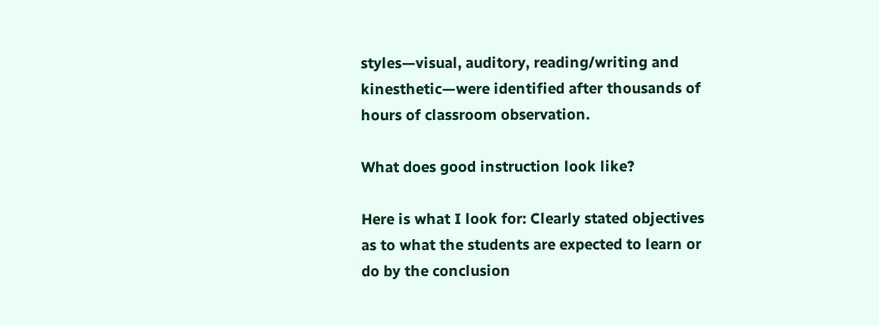styles—visual, auditory, reading/writing and kinesthetic—were identified after thousands of hours of classroom observation.

What does good instruction look like?

Here is what I look for: Clearly stated objectives as to what the students are expected to learn or do by the conclusion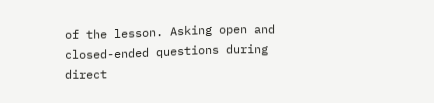of the lesson. Asking open and closed-ended questions during direct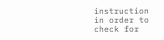instruction in order to check for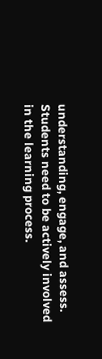understanding, engage, and assess. Students need to be actively involved in the learning process.